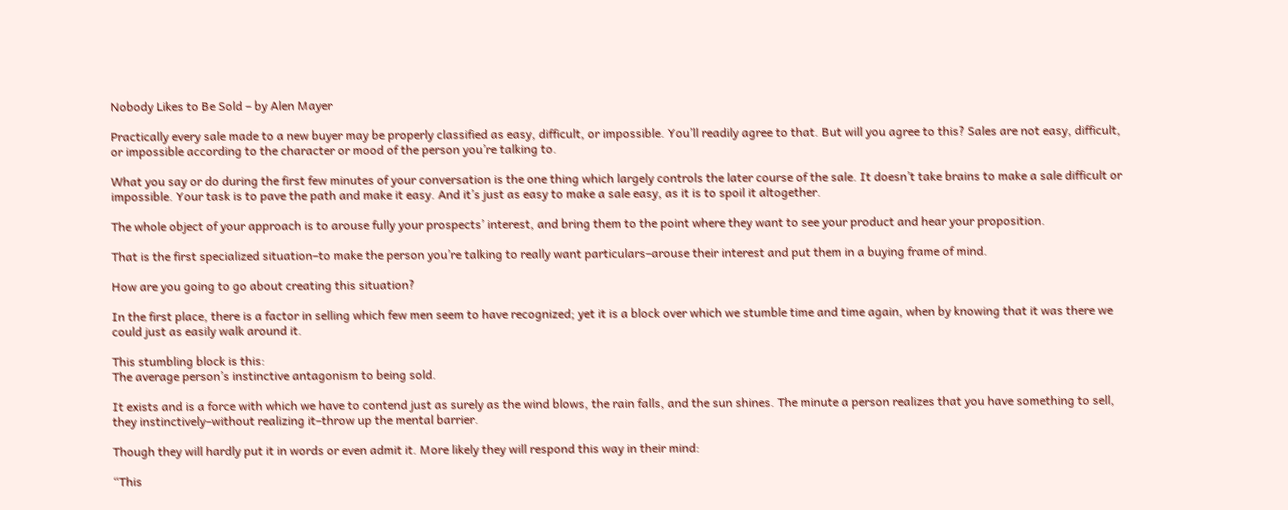Nobody Likes to Be Sold – by Alen Mayer

Practically every sale made to a new buyer may be properly classified as easy, difficult, or impossible. You’ll readily agree to that. But will you agree to this? Sales are not easy, difficult, or impossible according to the character or mood of the person you’re talking to.

What you say or do during the first few minutes of your conversation is the one thing which largely controls the later course of the sale. It doesn’t take brains to make a sale difficult or impossible. Your task is to pave the path and make it easy. And it’s just as easy to make a sale easy, as it is to spoil it altogether.

The whole object of your approach is to arouse fully your prospects’ interest, and bring them to the point where they want to see your product and hear your proposition.

That is the first specialized situation–to make the person you’re talking to really want particulars–arouse their interest and put them in a buying frame of mind.

How are you going to go about creating this situation?

In the first place, there is a factor in selling which few men seem to have recognized; yet it is a block over which we stumble time and time again, when by knowing that it was there we could just as easily walk around it.

This stumbling block is this:
The average person’s instinctive antagonism to being sold.

It exists and is a force with which we have to contend just as surely as the wind blows, the rain falls, and the sun shines. The minute a person realizes that you have something to sell, they instinctively–without realizing it–throw up the mental barrier.

Though they will hardly put it in words or even admit it. More likely they will respond this way in their mind:

“This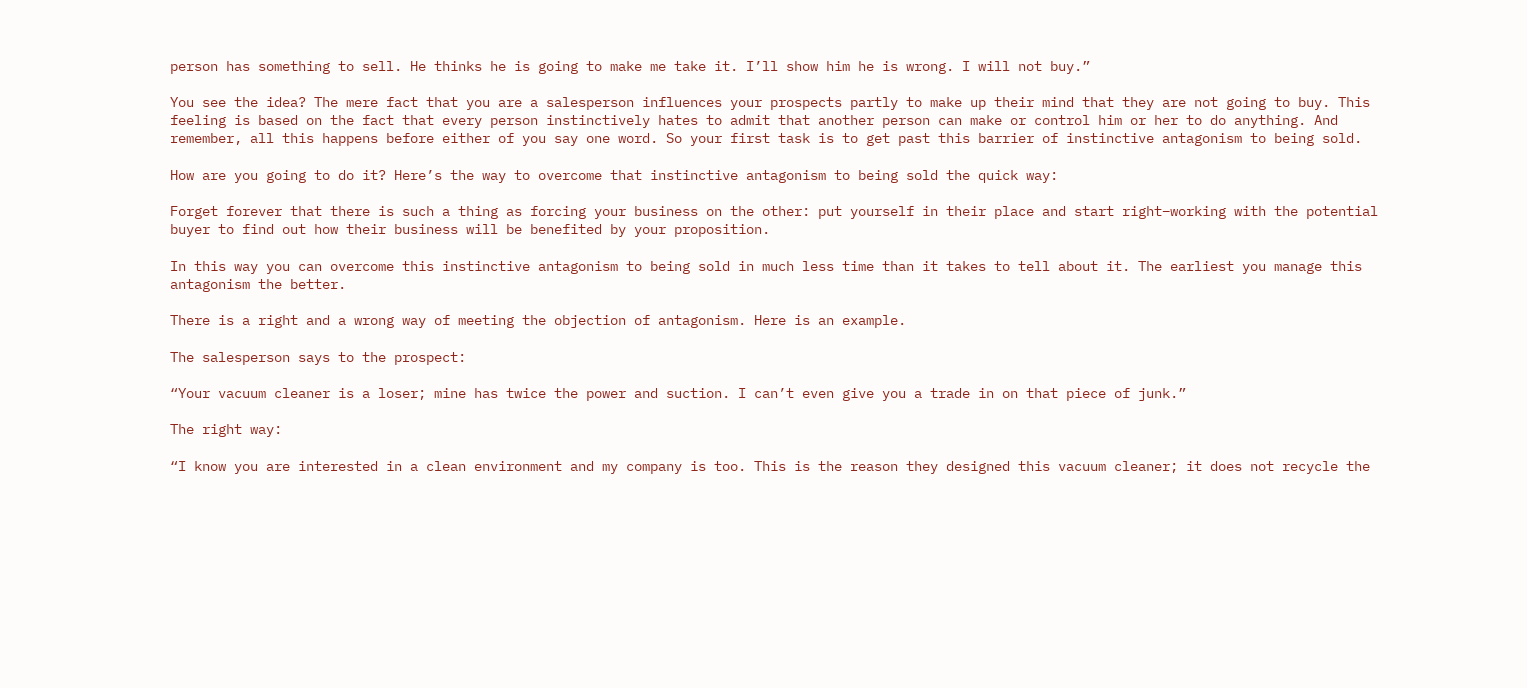person has something to sell. He thinks he is going to make me take it. I’ll show him he is wrong. I will not buy.”

You see the idea? The mere fact that you are a salesperson influences your prospects partly to make up their mind that they are not going to buy. This feeling is based on the fact that every person instinctively hates to admit that another person can make or control him or her to do anything. And remember, all this happens before either of you say one word. So your first task is to get past this barrier of instinctive antagonism to being sold.

How are you going to do it? Here’s the way to overcome that instinctive antagonism to being sold the quick way:

Forget forever that there is such a thing as forcing your business on the other: put yourself in their place and start right–working with the potential buyer to find out how their business will be benefited by your proposition.

In this way you can overcome this instinctive antagonism to being sold in much less time than it takes to tell about it. The earliest you manage this antagonism the better.

There is a right and a wrong way of meeting the objection of antagonism. Here is an example.

The salesperson says to the prospect:

“Your vacuum cleaner is a loser; mine has twice the power and suction. I can’t even give you a trade in on that piece of junk.”

The right way:

“I know you are interested in a clean environment and my company is too. This is the reason they designed this vacuum cleaner; it does not recycle the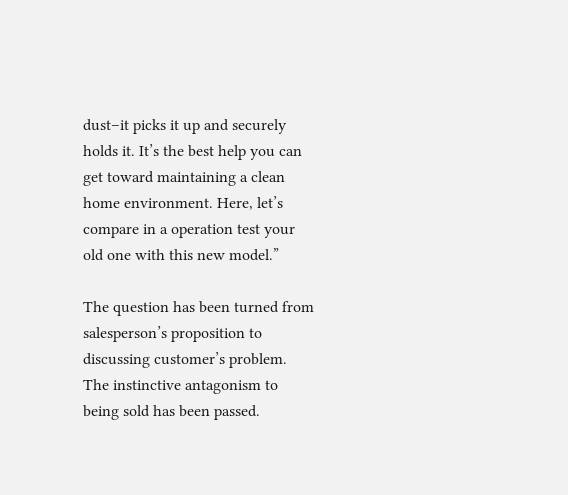dust–it picks it up and securely holds it. It’s the best help you can get toward maintaining a clean home environment. Here, let’s compare in a operation test your old one with this new model.”

The question has been turned from salesperson’s proposition to discussing customer’s problem. The instinctive antagonism to being sold has been passed.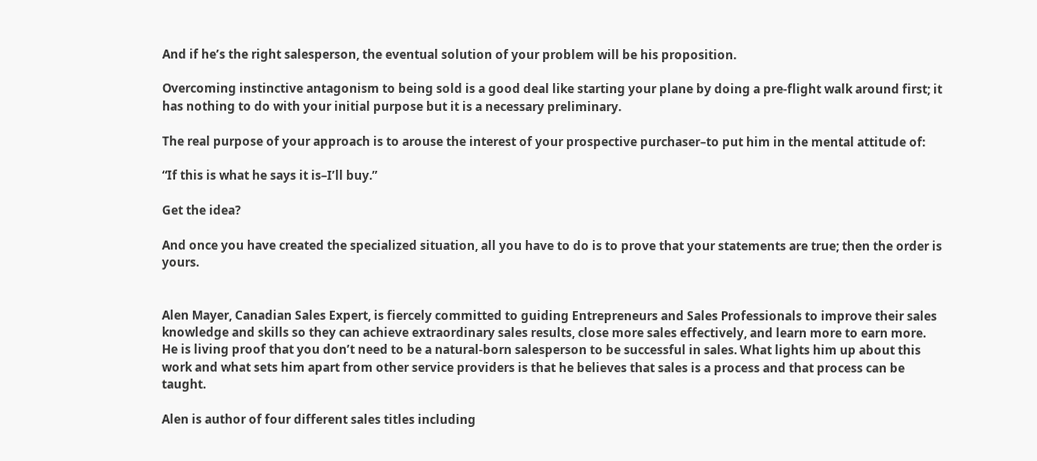And if he’s the right salesperson, the eventual solution of your problem will be his proposition.

Overcoming instinctive antagonism to being sold is a good deal like starting your plane by doing a pre-flight walk around first; it has nothing to do with your initial purpose but it is a necessary preliminary.

The real purpose of your approach is to arouse the interest of your prospective purchaser–to put him in the mental attitude of:

“If this is what he says it is–I’ll buy.”

Get the idea?

And once you have created the specialized situation, all you have to do is to prove that your statements are true; then the order is yours.


Alen Mayer, Canadian Sales Expert, is fiercely committed to guiding Entrepreneurs and Sales Professionals to improve their sales knowledge and skills so they can achieve extraordinary sales results, close more sales effectively, and learn more to earn more. He is living proof that you don’t need to be a natural-born salesperson to be successful in sales. What lights him up about this work and what sets him apart from other service providers is that he believes that sales is a process and that process can be taught.

Alen is author of four different sales titles including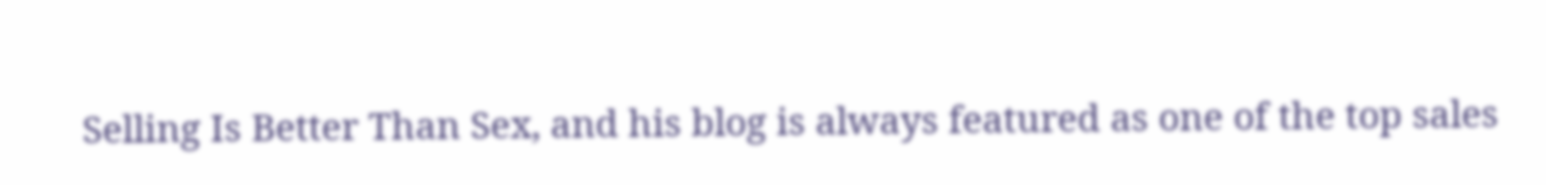Selling Is Better Than Sex, and his blog is always featured as one of the top sales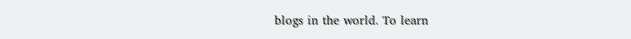blogs in the world. To learn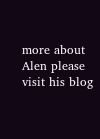more about Alen please visit his blog